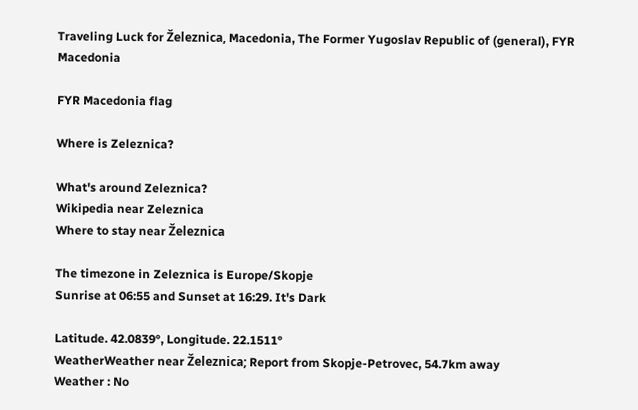Traveling Luck for Železnica, Macedonia, The Former Yugoslav Republic of (general), FYR Macedonia

FYR Macedonia flag

Where is Zeleznica?

What's around Zeleznica?
Wikipedia near Zeleznica
Where to stay near Železnica

The timezone in Zeleznica is Europe/Skopje
Sunrise at 06:55 and Sunset at 16:29. It's Dark

Latitude. 42.0839°, Longitude. 22.1511°
WeatherWeather near Železnica; Report from Skopje-Petrovec, 54.7km away
Weather : No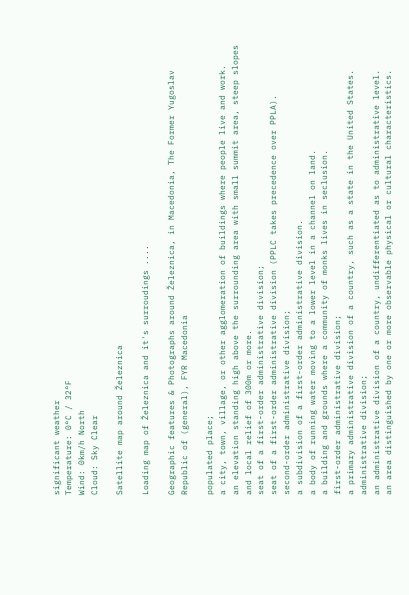significant weather
Temperature: 0°C / 32°F
Wind: 0km/h North
Cloud: Sky Clear

Satellite map around Železnica

Loading map of Železnica and it's surroudings ....

Geographic features & Photographs around Železnica, in Macedonia, The Former Yugoslav Republic of (general), FYR Macedonia

populated place;
a city, town, village, or other agglomeration of buildings where people live and work.
an elevation standing high above the surrounding area with small summit area, steep slopes and local relief of 300m or more.
seat of a first-order administrative division;
seat of a first-order administrative division (PPLC takes precedence over PPLA).
second-order administrative division;
a subdivision of a first-order administrative division.
a body of running water moving to a lower level in a channel on land.
a building and grounds where a community of monks lives in seclusion.
first-order administrative division;
a primary administrative division of a country, such as a state in the United States.
administrative division;
an administrative division of a country, undifferentiated as to administrative level.
an area distinguished by one or more observable physical or cultural characteristics.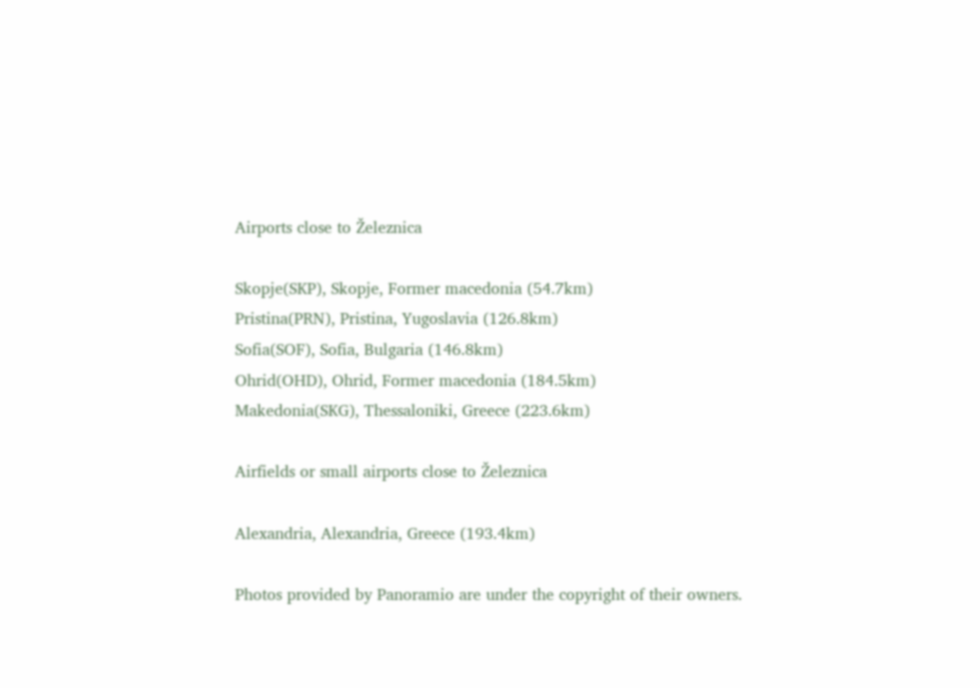Airports close to Železnica

Skopje(SKP), Skopje, Former macedonia (54.7km)
Pristina(PRN), Pristina, Yugoslavia (126.8km)
Sofia(SOF), Sofia, Bulgaria (146.8km)
Ohrid(OHD), Ohrid, Former macedonia (184.5km)
Makedonia(SKG), Thessaloniki, Greece (223.6km)

Airfields or small airports close to Železnica

Alexandria, Alexandria, Greece (193.4km)

Photos provided by Panoramio are under the copyright of their owners.